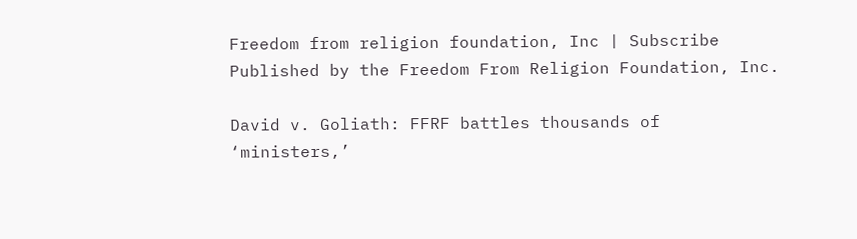Freedom from religion foundation, Inc | Subscribe
Published by the Freedom From Religion Foundation, Inc.

David v. Goliath: FFRF battles thousands of ‘ministers,’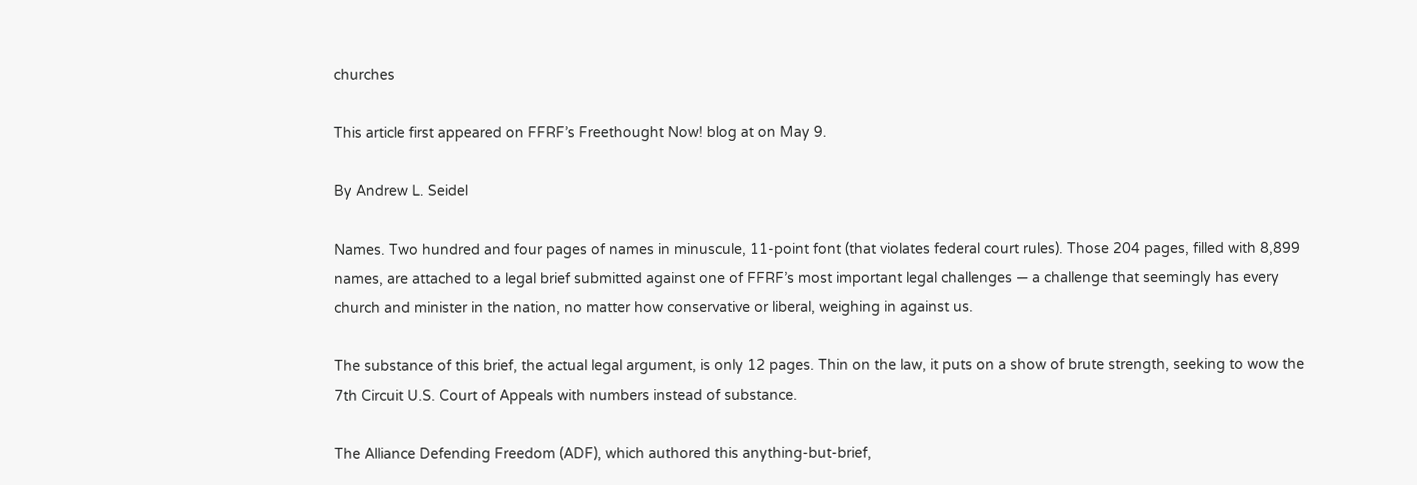churches

This article first appeared on FFRF’s Freethought Now! blog at on May 9.

By Andrew L. Seidel

Names. Two hundred and four pages of names in minuscule, 11-point font (that violates federal court rules). Those 204 pages, filled with 8,899 names, are attached to a legal brief submitted against one of FFRF’s most important legal challenges — a challenge that seemingly has every church and minister in the nation, no matter how conservative or liberal, weighing in against us.

The substance of this brief, the actual legal argument, is only 12 pages. Thin on the law, it puts on a show of brute strength, seeking to wow the 7th Circuit U.S. Court of Appeals with numbers instead of substance.

The Alliance Defending Freedom (ADF), which authored this anything-but-brief,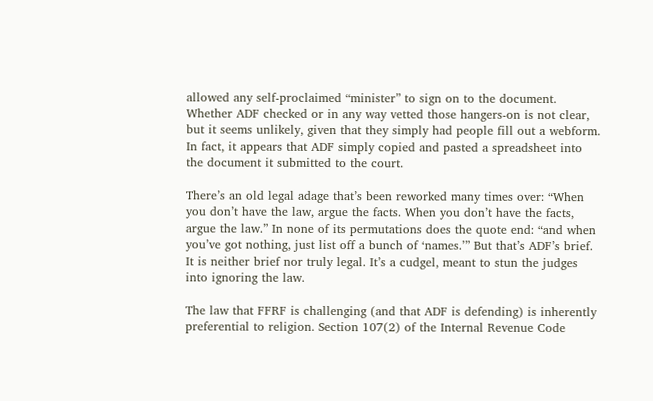allowed any self-proclaimed “minister” to sign on to the document. Whether ADF checked or in any way vetted those hangers-on is not clear, but it seems unlikely, given that they simply had people fill out a webform. In fact, it appears that ADF simply copied and pasted a spreadsheet into the document it submitted to the court.

There’s an old legal adage that’s been reworked many times over: “When you don’t have the law, argue the facts. When you don’t have the facts, argue the law.” In none of its permutations does the quote end: “and when you’ve got nothing, just list off a bunch of ‘names.’” But that’s ADF’s brief. It is neither brief nor truly legal. It’s a cudgel, meant to stun the judges into ignoring the law.

The law that FFRF is challenging (and that ADF is defending) is inherently preferential to religion. Section 107(2) of the Internal Revenue Code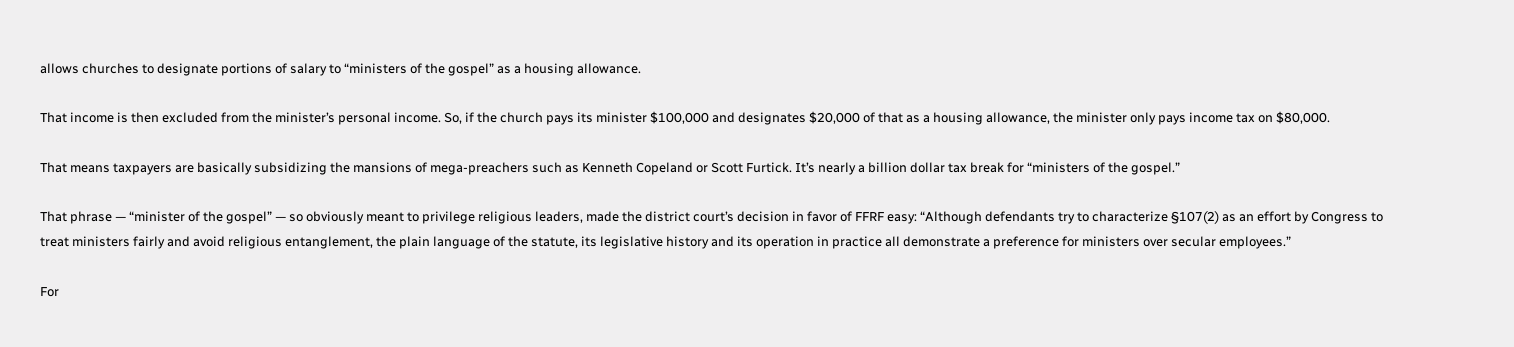allows churches to designate portions of salary to “ministers of the gospel” as a housing allowance.

That income is then excluded from the minister’s personal income. So, if the church pays its minister $100,000 and designates $20,000 of that as a housing allowance, the minister only pays income tax on $80,000.

That means taxpayers are basically subsidizing the mansions of mega-preachers such as Kenneth Copeland or Scott Furtick. It’s nearly a billion dollar tax break for “ministers of the gospel.”

That phrase — “minister of the gospel” — so obviously meant to privilege religious leaders, made the district court’s decision in favor of FFRF easy: “Although defendants try to characterize §107(2) as an effort by Congress to treat ministers fairly and avoid religious entanglement, the plain language of the statute, its legislative history and its operation in practice all demonstrate a preference for ministers over secular employees.”

For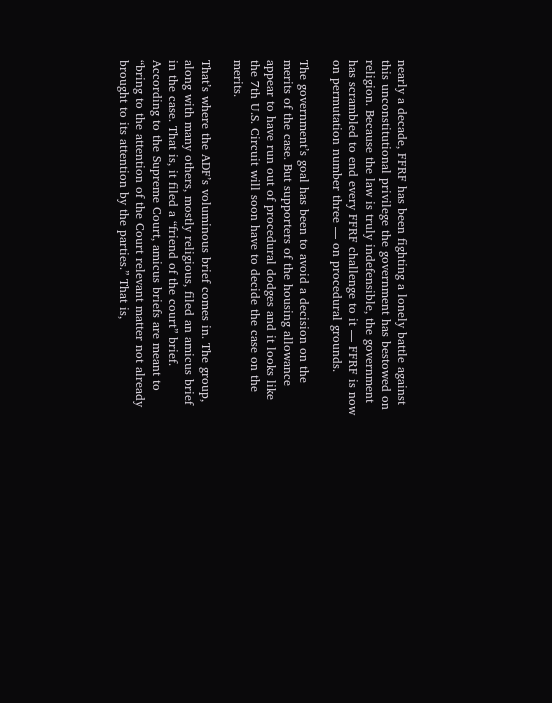nearly a decade, FFRF has been fighting a lonely battle against this unconstitutional privilege the government has bestowed on religion. Because the law is truly indefensible, the government has scrambled to end every FFRF challenge to it — FFRF is now on permutation number three — on procedural grounds.

The government’s goal has been to avoid a decision on the merits of the case. But supporters of the housing allowance appear to have run out of procedural dodges and it looks like the 7th U.S. Circuit will soon have to decide the case on the merits.

That’s where the ADF’s voluminous brief comes in. The group, along with many others, mostly religious, filed an amicus brief in the case. That is, it filed a “friend of the court” brief. According to the Supreme Court, amicus briefs are meant to “bring to the attention of the Court relevant matter not already brought to its attention by the parties.” That is,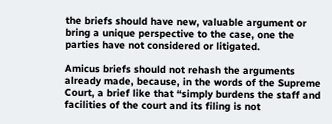the briefs should have new, valuable argument or bring a unique perspective to the case, one the parties have not considered or litigated.

Amicus briefs should not rehash the arguments already made, because, in the words of the Supreme Court, a brief like that “simply burdens the staff and facilities of the court and its filing is not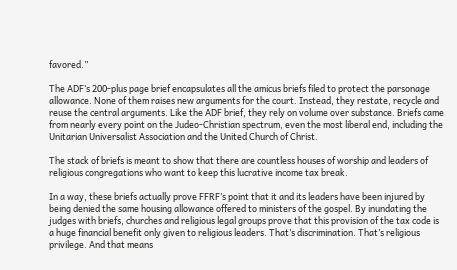favored.”

The ADF’s 200-plus page brief encapsulates all the amicus briefs filed to protect the parsonage allowance. None of them raises new arguments for the court. Instead, they restate, recycle and reuse the central arguments. Like the ADF brief, they rely on volume over substance. Briefs came from nearly every point on the Judeo-Christian spectrum, even the most liberal end, including the Unitarian Universalist Association and the United Church of Christ.

The stack of briefs is meant to show that there are countless houses of worship and leaders of religious congregations who want to keep this lucrative income tax break.

In a way, these briefs actually prove FFRF’s point that it and its leaders have been injured by being denied the same housing allowance offered to ministers of the gospel. By inundating the judges with briefs, churches and religious legal groups prove that this provision of the tax code is a huge financial benefit only given to religious leaders. That’s discrimination. That’s religious privilege. And that means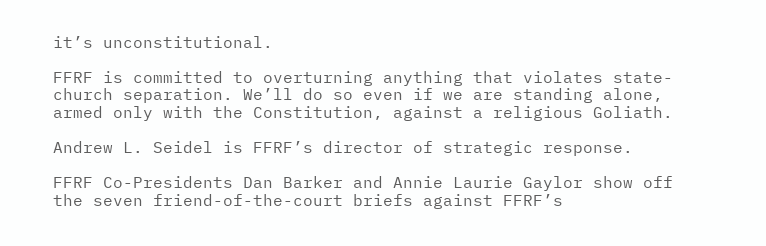it’s unconstitutional.

FFRF is committed to overturning anything that violates state-church separation. We’ll do so even if we are standing alone, armed only with the Constitution, against a religious Goliath.

Andrew L. Seidel is FFRF’s director of strategic response.

FFRF Co-Presidents Dan Barker and Annie Laurie Gaylor show off the seven friend-of-the-court briefs against FFRF’s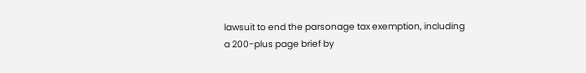lawsuit to end the parsonage tax exemption, including a 200-plus page brief by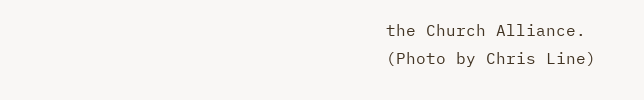the Church Alliance.
(Photo by Chris Line)